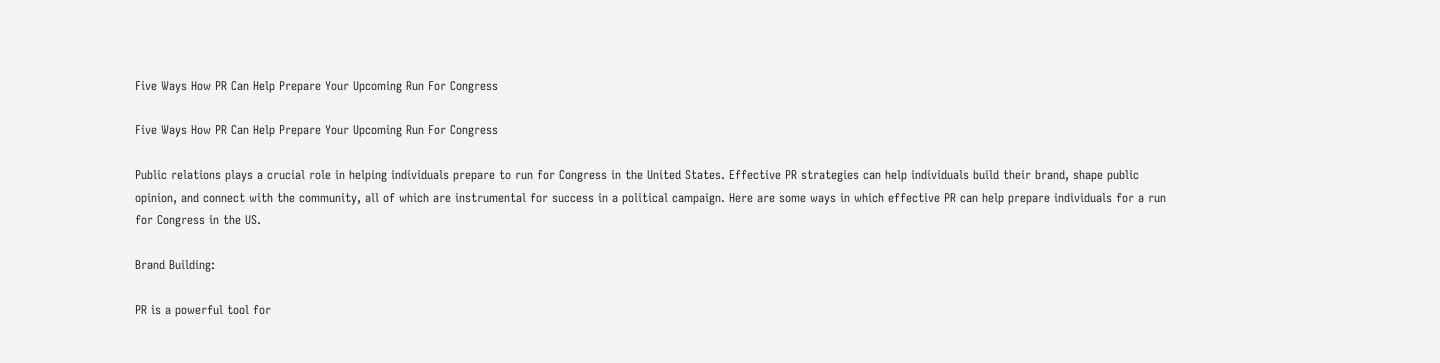Five Ways How PR Can Help Prepare Your Upcoming Run For Congress

Five Ways How PR Can Help Prepare Your Upcoming Run For Congress

Public relations plays a crucial role in helping individuals prepare to run for Congress in the United States. Effective PR strategies can help individuals build their brand, shape public opinion, and connect with the community, all of which are instrumental for success in a political campaign. Here are some ways in which effective PR can help prepare individuals for a run for Congress in the US.

Brand Building:

PR is a powerful tool for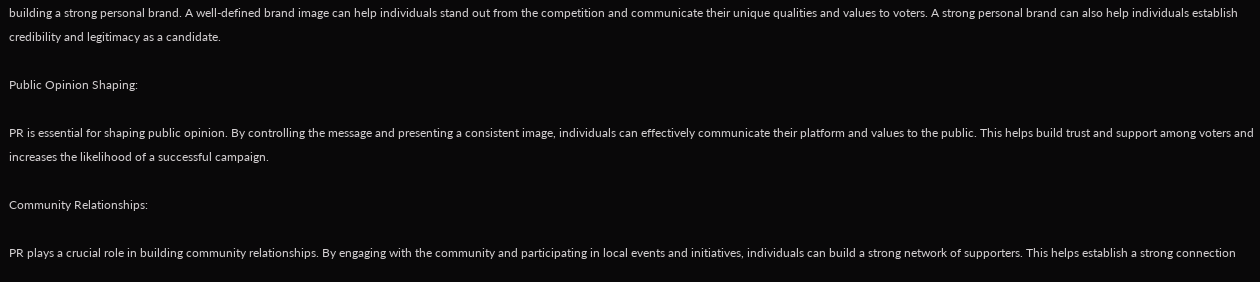building a strong personal brand. A well-defined brand image can help individuals stand out from the competition and communicate their unique qualities and values to voters. A strong personal brand can also help individuals establish credibility and legitimacy as a candidate.

Public Opinion Shaping:

PR is essential for shaping public opinion. By controlling the message and presenting a consistent image, individuals can effectively communicate their platform and values to the public. This helps build trust and support among voters and increases the likelihood of a successful campaign.

Community Relationships:

PR plays a crucial role in building community relationships. By engaging with the community and participating in local events and initiatives, individuals can build a strong network of supporters. This helps establish a strong connection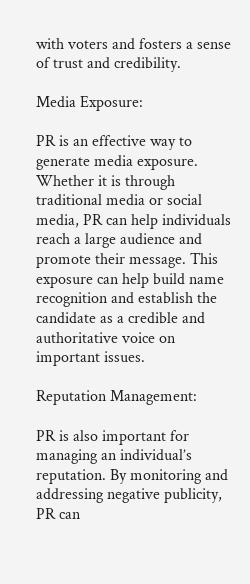with voters and fosters a sense of trust and credibility.

Media Exposure:

PR is an effective way to generate media exposure. Whether it is through traditional media or social media, PR can help individuals reach a large audience and promote their message. This exposure can help build name recognition and establish the candidate as a credible and authoritative voice on important issues.

Reputation Management:

PR is also important for managing an individual’s reputation. By monitoring and addressing negative publicity, PR can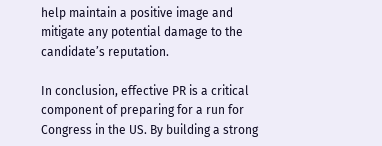help maintain a positive image and mitigate any potential damage to the candidate’s reputation.

In conclusion, effective PR is a critical component of preparing for a run for Congress in the US. By building a strong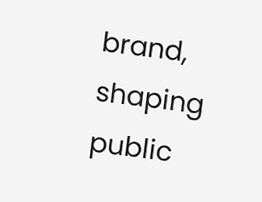brand, shaping public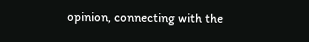opinion, connecting with the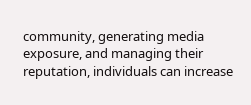community, generating media exposure, and managing their reputation, individuals can increase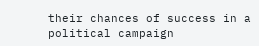their chances of success in a political campaign